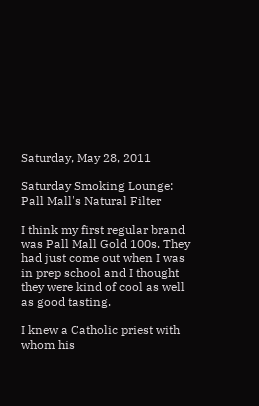Saturday, May 28, 2011

Saturday Smoking Lounge: Pall Mall's Natural Filter

I think my first regular brand was Pall Mall Gold 100s. They had just come out when I was in prep school and I thought they were kind of cool as well as good tasting.

I knew a Catholic priest with whom his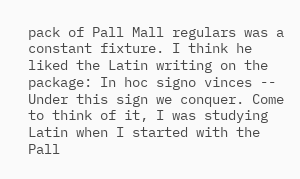pack of Pall Mall regulars was a constant fixture. I think he liked the Latin writing on the package: In hoc signo vinces -- Under this sign we conquer. Come to think of it, I was studying Latin when I started with the Pall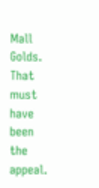Mall Golds. That must have been the appeal.